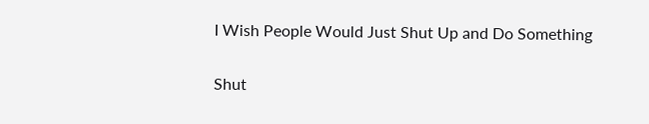I Wish People Would Just Shut Up and Do Something

Shut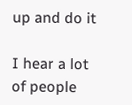up and do it

I hear a lot of people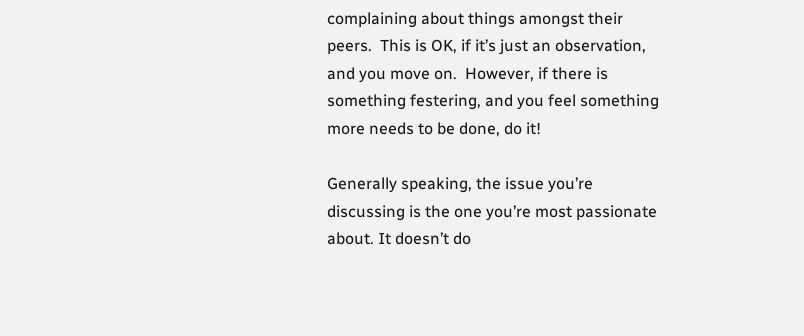complaining about things amongst their peers.  This is OK, if it’s just an observation, and you move on.  However, if there is something festering, and you feel something more needs to be done, do it!

Generally speaking, the issue you’re discussing is the one you’re most passionate about. It doesn’t do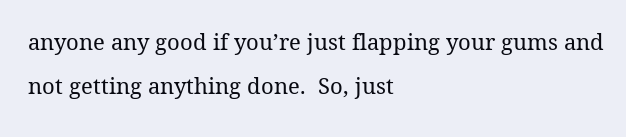anyone any good if you’re just flapping your gums and not getting anything done.  So, just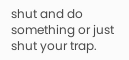shut and do something or just shut your trap.